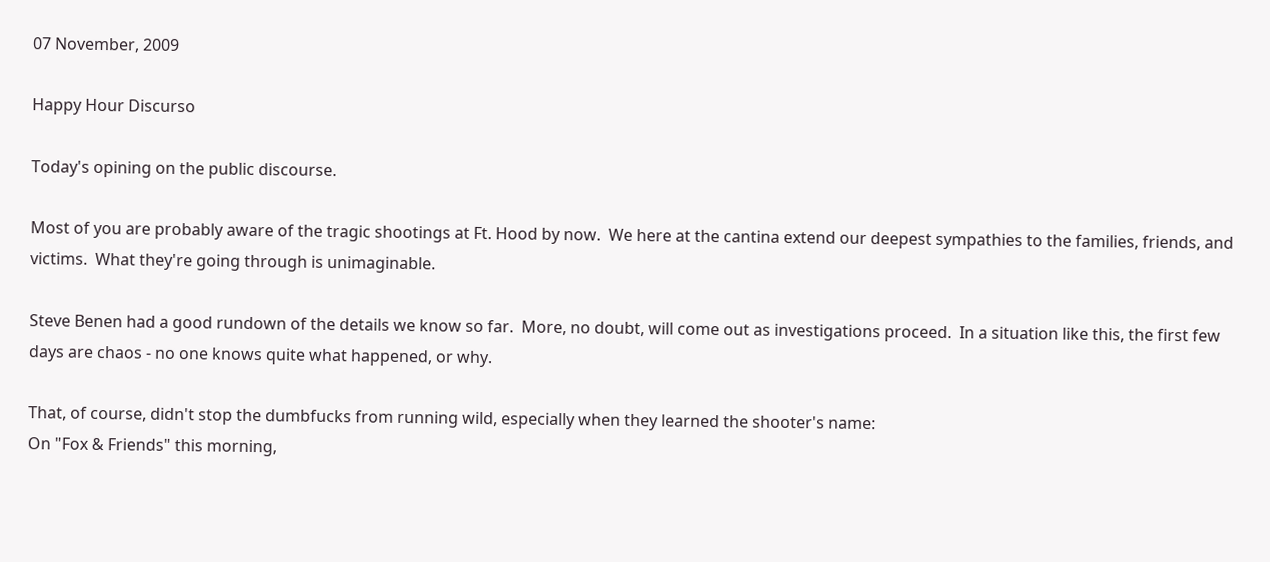07 November, 2009

Happy Hour Discurso

Today's opining on the public discourse.

Most of you are probably aware of the tragic shootings at Ft. Hood by now.  We here at the cantina extend our deepest sympathies to the families, friends, and victims.  What they're going through is unimaginable.

Steve Benen had a good rundown of the details we know so far.  More, no doubt, will come out as investigations proceed.  In a situation like this, the first few days are chaos - no one knows quite what happened, or why.

That, of course, didn't stop the dumbfucks from running wild, especially when they learned the shooter's name:
On "Fox & Friends" this morning,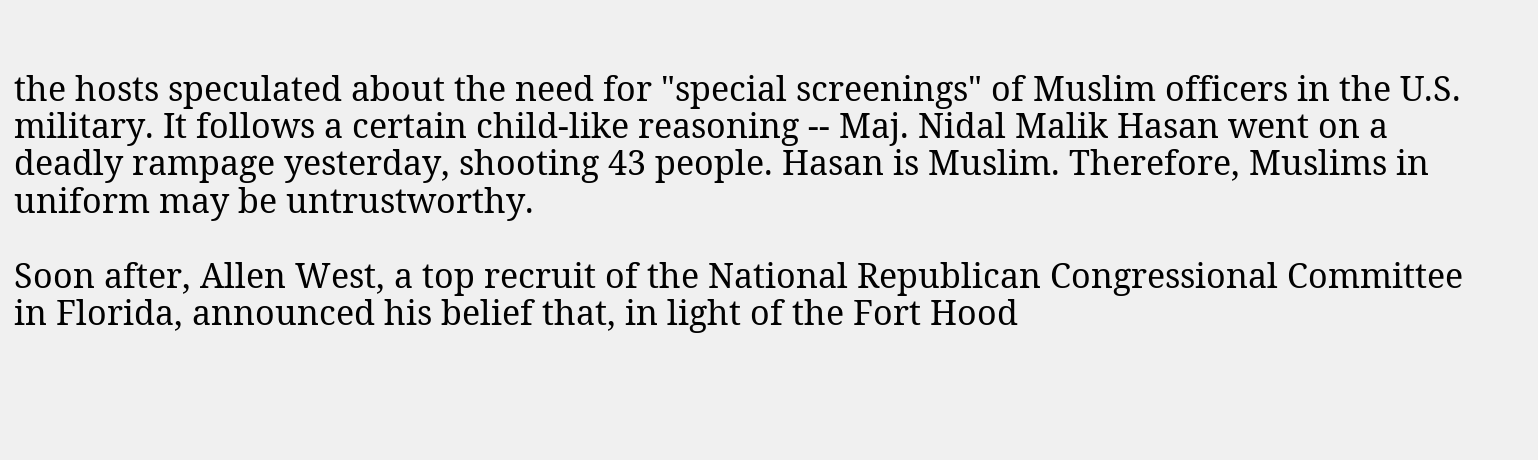the hosts speculated about the need for "special screenings" of Muslim officers in the U.S. military. It follows a certain child-like reasoning -- Maj. Nidal Malik Hasan went on a deadly rampage yesterday, shooting 43 people. Hasan is Muslim. Therefore, Muslims in uniform may be untrustworthy.

Soon after, Allen West, a top recruit of the National Republican Congressional Committee in Florida, announced his belief that, in light of the Fort Hood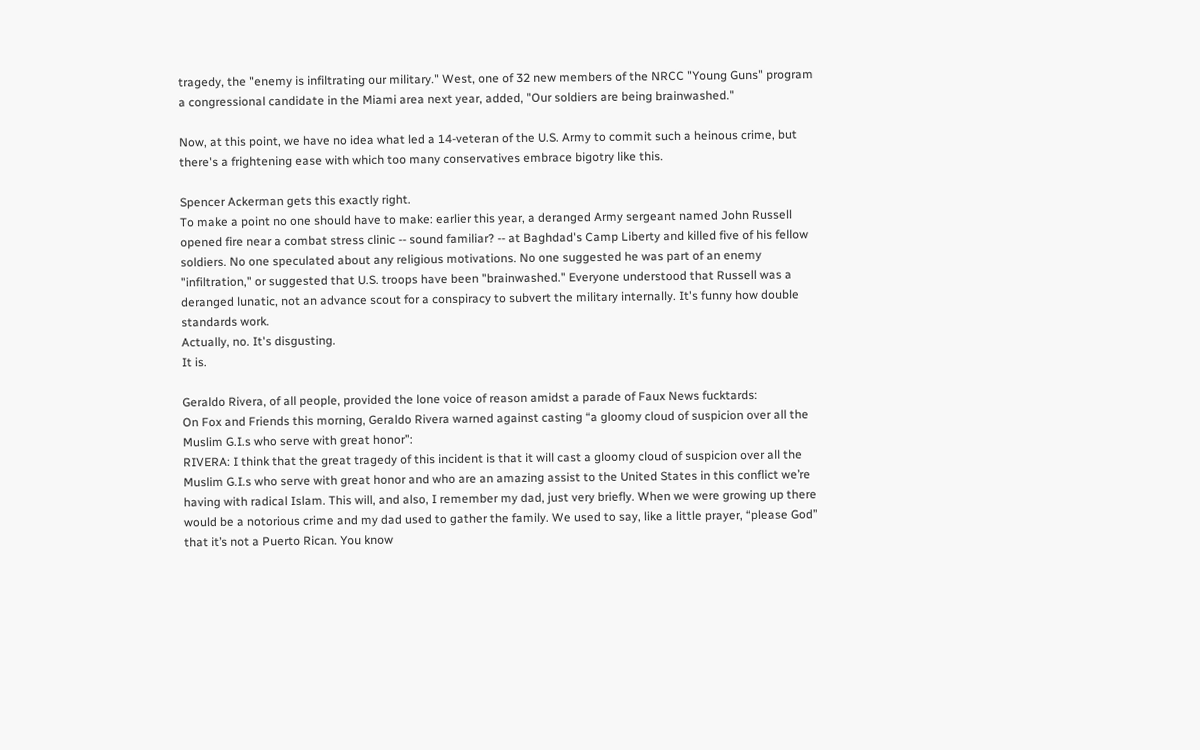tragedy, the "enemy is infiltrating our military." West, one of 32 new members of the NRCC "Young Guns" program a congressional candidate in the Miami area next year, added, "Our soldiers are being brainwashed."

Now, at this point, we have no idea what led a 14-veteran of the U.S. Army to commit such a heinous crime, but there's a frightening ease with which too many conservatives embrace bigotry like this.

Spencer Ackerman gets this exactly right.
To make a point no one should have to make: earlier this year, a deranged Army sergeant named John Russell opened fire near a combat stress clinic -- sound familiar? -- at Baghdad's Camp Liberty and killed five of his fellow soldiers. No one speculated about any religious motivations. No one suggested he was part of an enemy "infiltration," or suggested that U.S. troops have been "brainwashed." Everyone understood that Russell was a deranged lunatic, not an advance scout for a conspiracy to subvert the military internally. It's funny how double standards work.
Actually, no. It's disgusting.
It is.

Geraldo Rivera, of all people, provided the lone voice of reason amidst a parade of Faux News fucktards:
On Fox and Friends this morning, Geraldo Rivera warned against casting “a gloomy cloud of suspicion over all the Muslim G.I.s who serve with great honor”:
RIVERA: I think that the great tragedy of this incident is that it will cast a gloomy cloud of suspicion over all the Muslim G.I.s who serve with great honor and who are an amazing assist to the United States in this conflict we’re having with radical Islam. This will, and also, I remember my dad, just very briefly. When we were growing up there would be a notorious crime and my dad used to gather the family. We used to say, like a little prayer, “please God” that it’s not a Puerto Rican. You know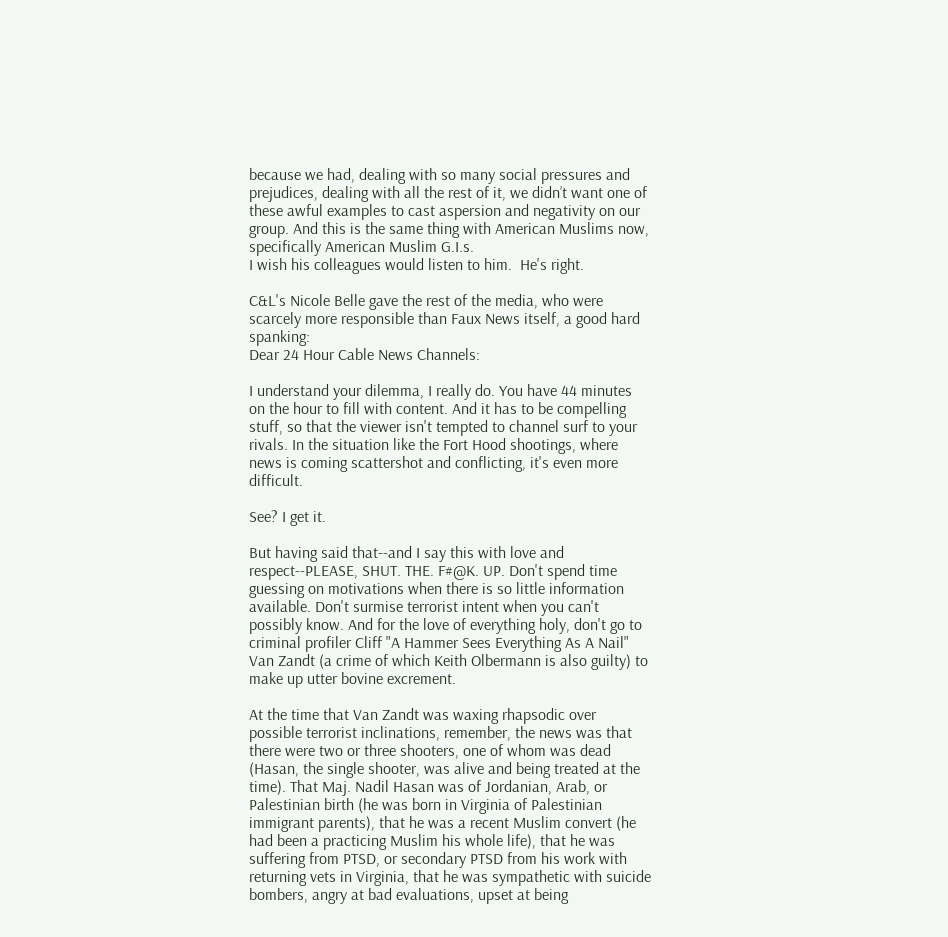because we had, dealing with so many social pressures and prejudices, dealing with all the rest of it, we didn’t want one of these awful examples to cast aspersion and negativity on our group. And this is the same thing with American Muslims now, specifically American Muslim G.I.s.
I wish his colleagues would listen to him.  He's right.

C&L's Nicole Belle gave the rest of the media, who were scarcely more responsible than Faux News itself, a good hard spanking:
Dear 24 Hour Cable News Channels:

I understand your dilemma, I really do. You have 44 minutes on the hour to fill with content. And it has to be compelling stuff, so that the viewer isn't tempted to channel surf to your rivals. In the situation like the Fort Hood shootings, where news is coming scattershot and conflicting, it's even more difficult.

See? I get it.

But having said that--and I say this with love and respect--PLEASE, SHUT. THE. F#@K. UP. Don't spend time guessing on motivations when there is so little information available. Don't surmise terrorist intent when you can't possibly know. And for the love of everything holy, don't go to criminal profiler Cliff "A Hammer Sees Everything As A Nail" Van Zandt (a crime of which Keith Olbermann is also guilty) to make up utter bovine excrement.

At the time that Van Zandt was waxing rhapsodic over possible terrorist inclinations, remember, the news was that there were two or three shooters, one of whom was dead (Hasan, the single shooter, was alive and being treated at the time). That Maj. Nadil Hasan was of Jordanian, Arab, or Palestinian birth (he was born in Virginia of Palestinian immigrant parents), that he was a recent Muslim convert (he had been a practicing Muslim his whole life), that he was suffering from PTSD, or secondary PTSD from his work with returning vets in Virginia, that he was sympathetic with suicide bombers, angry at bad evaluations, upset at being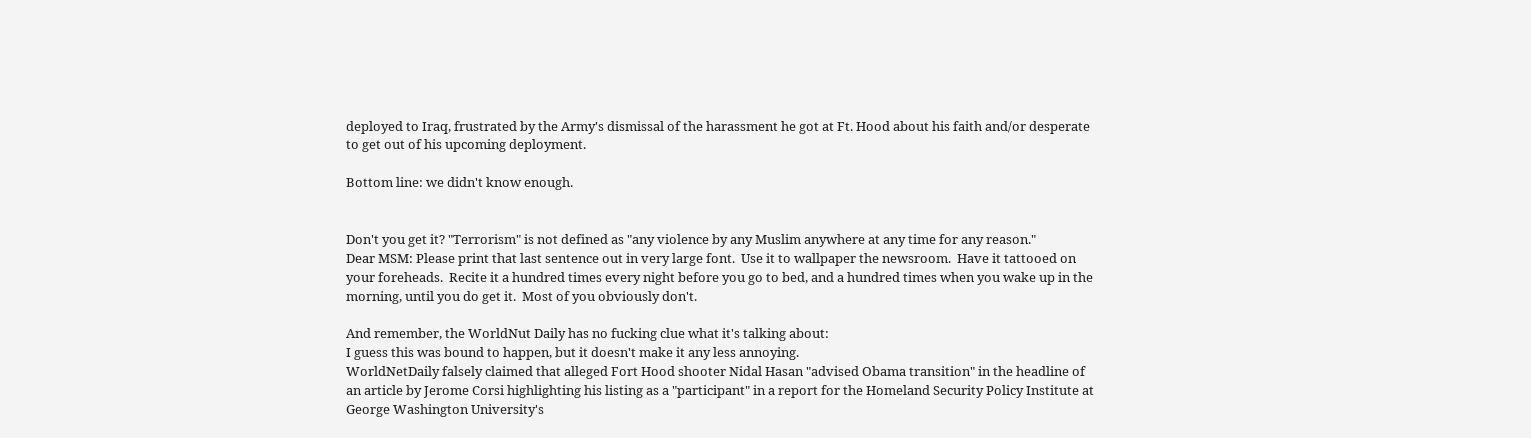deployed to Iraq, frustrated by the Army's dismissal of the harassment he got at Ft. Hood about his faith and/or desperate to get out of his upcoming deployment.

Bottom line: we didn't know enough.


Don't you get it? "Terrorism" is not defined as "any violence by any Muslim anywhere at any time for any reason."
Dear MSM: Please print that last sentence out in very large font.  Use it to wallpaper the newsroom.  Have it tattooed on your foreheads.  Recite it a hundred times every night before you go to bed, and a hundred times when you wake up in the morning, until you do get it.  Most of you obviously don't.

And remember, the WorldNut Daily has no fucking clue what it's talking about:
I guess this was bound to happen, but it doesn't make it any less annoying.
WorldNetDaily falsely claimed that alleged Fort Hood shooter Nidal Hasan "advised Obama transition" in the headline of an article by Jerome Corsi highlighting his listing as a "participant" in a report for the Homeland Security Policy Institute at George Washington University's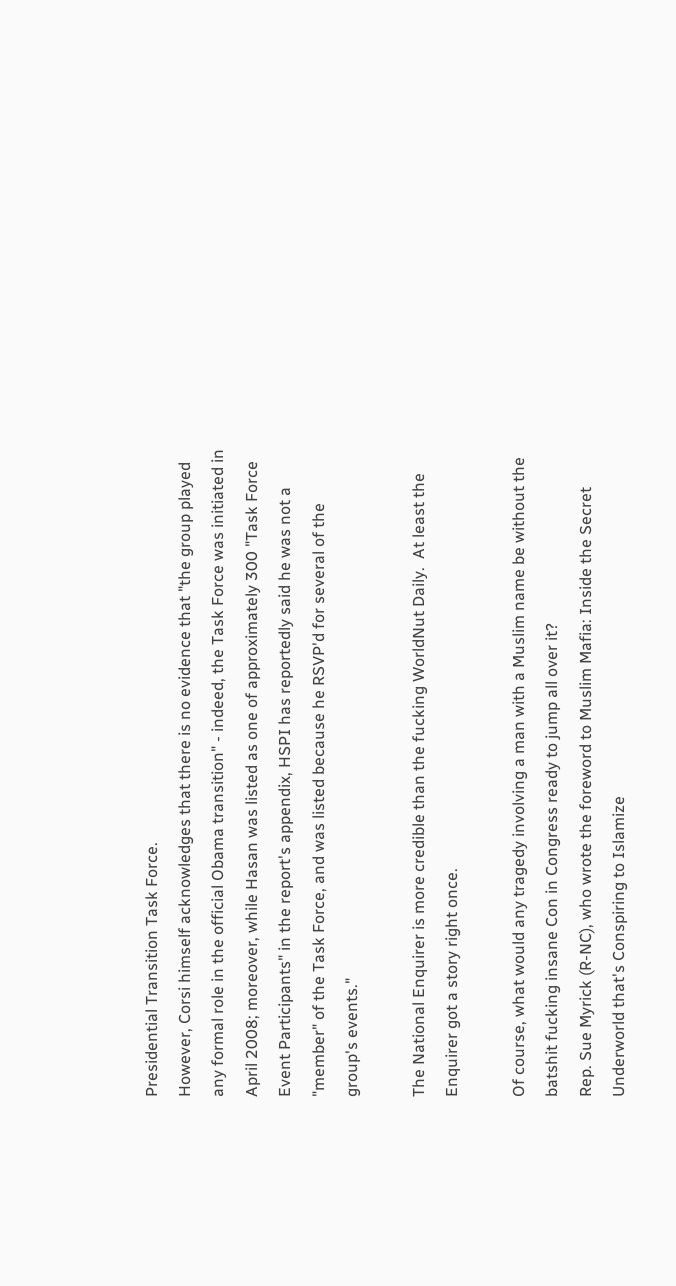Presidential Transition Task Force.
However, Corsi himself acknowledges that there is no evidence that "the group played any formal role in the official Obama transition" - indeed, the Task Force was initiated in April 2008; moreover, while Hasan was listed as one of approximately 300 "Task Force Event Participants" in the report's appendix, HSPI has reportedly said he was not a "member" of the Task Force, and was listed because he RSVP'd for several of the group's events."

The National Enquirer is more credible than the fucking WorldNut Daily.  At least the Enquirer got a story right once.

Of course, what would any tragedy involving a man with a Muslim name be without the batshit fucking insane Con in Congress ready to jump all over it?
Rep. Sue Myrick (R-NC), who wrote the foreword to Muslim Mafia: Inside the Secret Underworld that's Conspiring to Islamize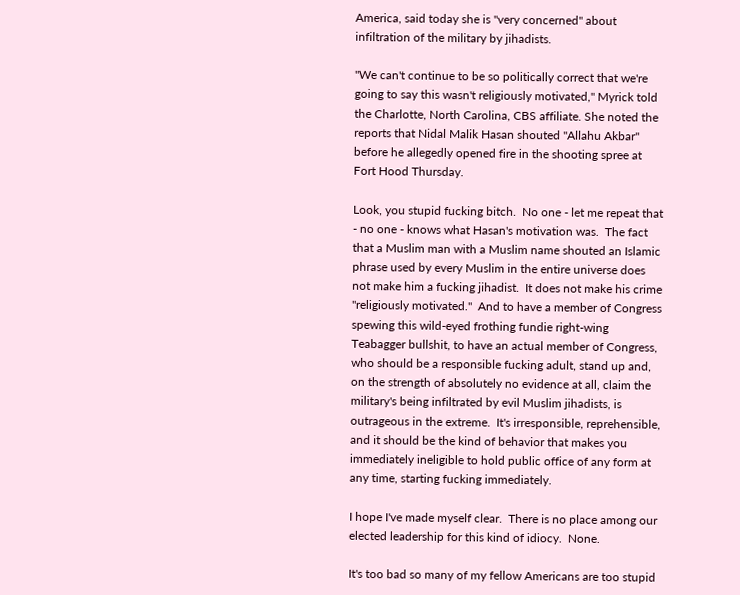America, said today she is "very concerned" about infiltration of the military by jihadists.

"We can't continue to be so politically correct that we're going to say this wasn't religiously motivated," Myrick told the Charlotte, North Carolina, CBS affiliate. She noted the reports that Nidal Malik Hasan shouted "Allahu Akbar" before he allegedly opened fire in the shooting spree at Fort Hood Thursday.

Look, you stupid fucking bitch.  No one - let me repeat that - no one - knows what Hasan's motivation was.  The fact that a Muslim man with a Muslim name shouted an Islamic phrase used by every Muslim in the entire universe does not make him a fucking jihadist.  It does not make his crime "religiously motivated."  And to have a member of Congress spewing this wild-eyed frothing fundie right-wing Teabagger bullshit, to have an actual member of Congress, who should be a responsible fucking adult, stand up and, on the strength of absolutely no evidence at all, claim the military's being infiltrated by evil Muslim jihadists, is outrageous in the extreme.  It's irresponsible, reprehensible, and it should be the kind of behavior that makes you immediately ineligible to hold public office of any form at any time, starting fucking immediately.

I hope I've made myself clear.  There is no place among our elected leadership for this kind of idiocy.  None.

It's too bad so many of my fellow Americans are too stupid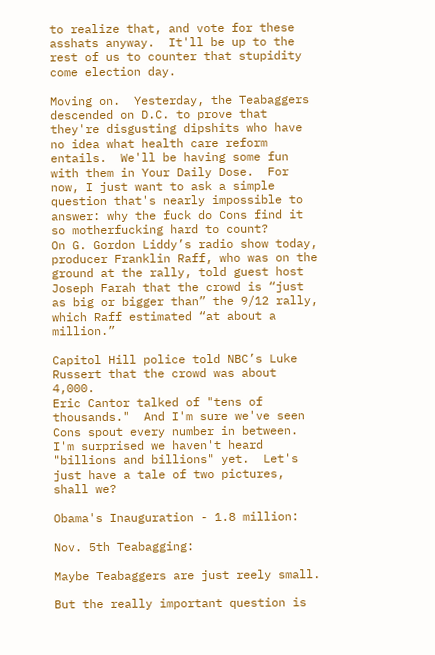to realize that, and vote for these asshats anyway.  It'll be up to the rest of us to counter that stupidity come election day.

Moving on.  Yesterday, the Teabaggers descended on D.C. to prove that they're disgusting dipshits who have no idea what health care reform entails.  We'll be having some fun with them in Your Daily Dose.  For now, I just want to ask a simple question that's nearly impossible to answer: why the fuck do Cons find it so motherfucking hard to count?
On G. Gordon Liddy’s radio show today, producer Franklin Raff, who was on the ground at the rally, told guest host Joseph Farah that the crowd is “just as big or bigger than” the 9/12 rally, which Raff estimated “at about a million.”

Capitol Hill police told NBC’s Luke Russert that the crowd was about 4,000.
Eric Cantor talked of "tens of thousands."  And I'm sure we've seen Cons spout every number in between.  I'm surprised we haven't heard "billions and billions" yet.  Let's just have a tale of two pictures, shall we?

Obama's Inauguration - 1.8 million:

Nov. 5th Teabagging:

Maybe Teabaggers are just reely small.

But the really important question is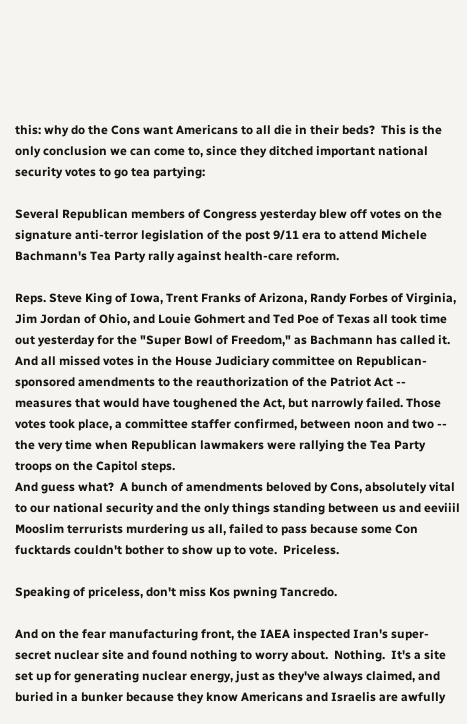this: why do the Cons want Americans to all die in their beds?  This is the only conclusion we can come to, since they ditched important national security votes to go tea partying:

Several Republican members of Congress yesterday blew off votes on the signature anti-terror legislation of the post 9/11 era to attend Michele Bachmann's Tea Party rally against health-care reform.

Reps. Steve King of Iowa, Trent Franks of Arizona, Randy Forbes of Virginia, Jim Jordan of Ohio, and Louie Gohmert and Ted Poe of Texas all took time out yesterday for the "Super Bowl of Freedom," as Bachmann has called it. And all missed votes in the House Judiciary committee on Republican-sponsored amendments to the reauthorization of the Patriot Act -- measures that would have toughened the Act, but narrowly failed. Those votes took place, a committee staffer confirmed, between noon and two -- the very time when Republican lawmakers were rallying the Tea Party troops on the Capitol steps.
And guess what?  A bunch of amendments beloved by Cons, absolutely vital to our national security and the only things standing between us and eeviiil Mooslim terrurists murdering us all, failed to pass because some Con fucktards couldn't bother to show up to vote.  Priceless.

Speaking of priceless, don't miss Kos pwning Tancredo.

And on the fear manufacturing front, the IAEA inspected Iran's super-secret nuclear site and found nothing to worry about.  Nothing.  It's a site set up for generating nuclear energy, just as they've always claimed, and buried in a bunker because they know Americans and Israelis are awfully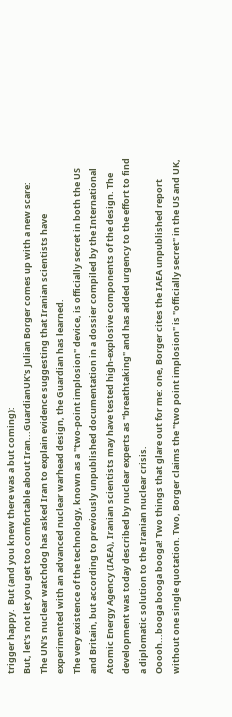trigger happy.  But (and you knew there was a but coming):
But, let's not let you get too comfortable about Iran...GuardianUK's Julian Borger comes up with a new scare:
The UN's nuclear watchdog has asked Iran to explain evidence suggesting that Iranian scientists have experimented with an advanced nuclear warhead design, the Guardian has learned.
The very existence of the technology, known as a "two-point implosion" device, is officially secret in both the US and Britain, but according to previously unpublished documentation in a dossier compiled by the International Atomic Energy Agency (IAEA), Iranian scientists may have tested high-explosive components of the design. The development was today described by nuclear experts as "breathtaking" and has added urgency to the effort to find a diplomatic solution to the Iranian nuclear crisis.
Ooooh...booga booga booga! Two things that glare out for me: one, Borger cites the IAEA unpublished report without one single quotation. Two, Borger claims the "two point implosion" is "officially secret" in the US and UK,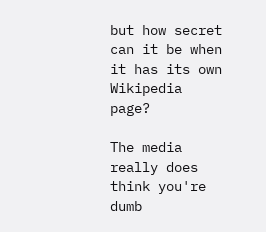but how secret can it be when it has its own Wikipedia page?

The media really does think you're dumb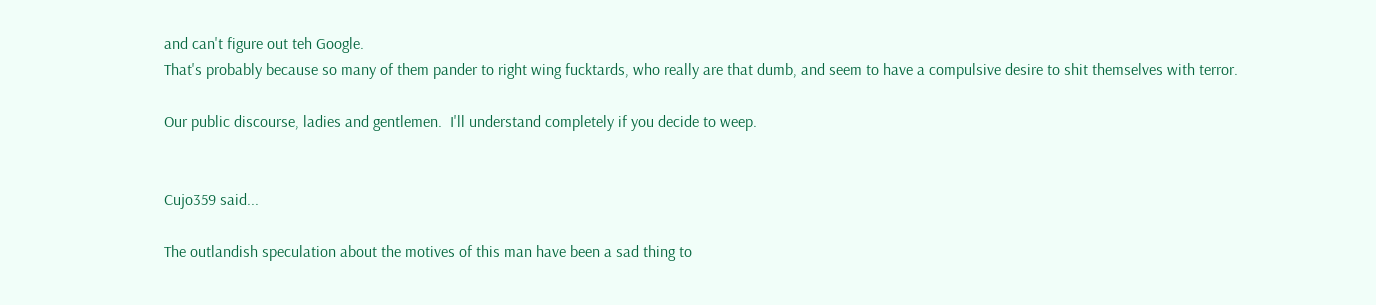and can't figure out teh Google.
That's probably because so many of them pander to right wing fucktards, who really are that dumb, and seem to have a compulsive desire to shit themselves with terror.

Our public discourse, ladies and gentlemen.  I'll understand completely if you decide to weep.


Cujo359 said...

The outlandish speculation about the motives of this man have been a sad thing to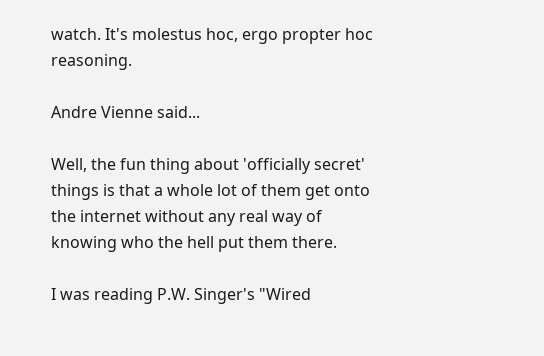watch. It's molestus hoc, ergo propter hoc reasoning.

Andre Vienne said...

Well, the fun thing about 'officially secret' things is that a whole lot of them get onto the internet without any real way of knowing who the hell put them there.

I was reading P.W. Singer's "Wired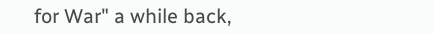for War" a while back,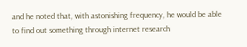and he noted that, with astonishing frequency, he would be able to find out something through internet research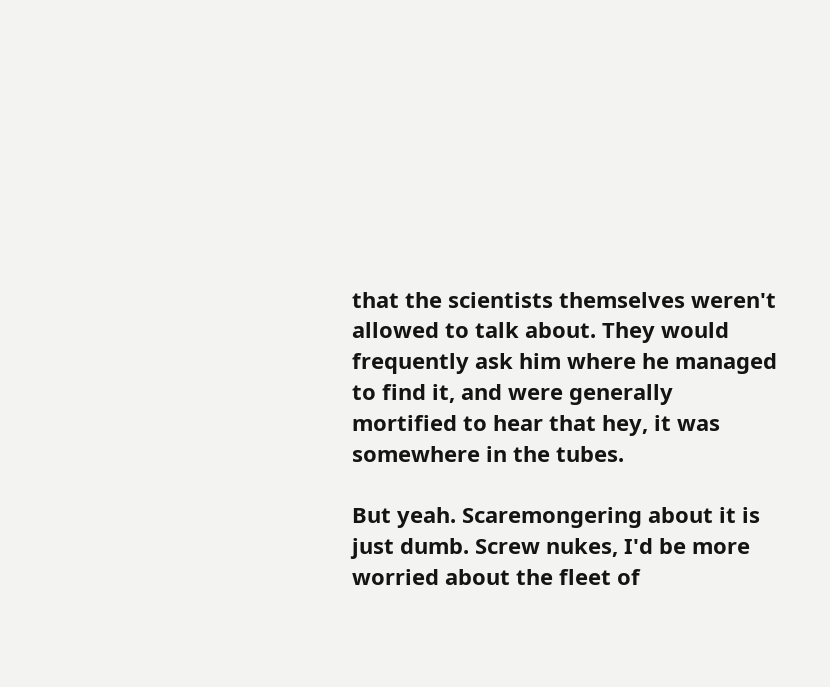that the scientists themselves weren't allowed to talk about. They would frequently ask him where he managed to find it, and were generally mortified to hear that hey, it was somewhere in the tubes.

But yeah. Scaremongering about it is just dumb. Screw nukes, I'd be more worried about the fleet of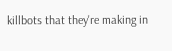killbots that they're making in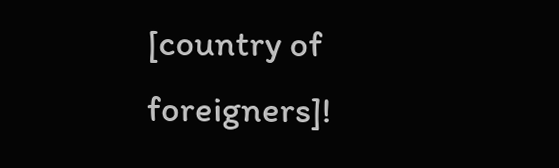[country of foreigners]!